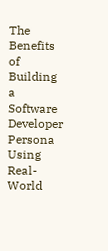The Benefits of Building a Software Developer Persona Using Real-World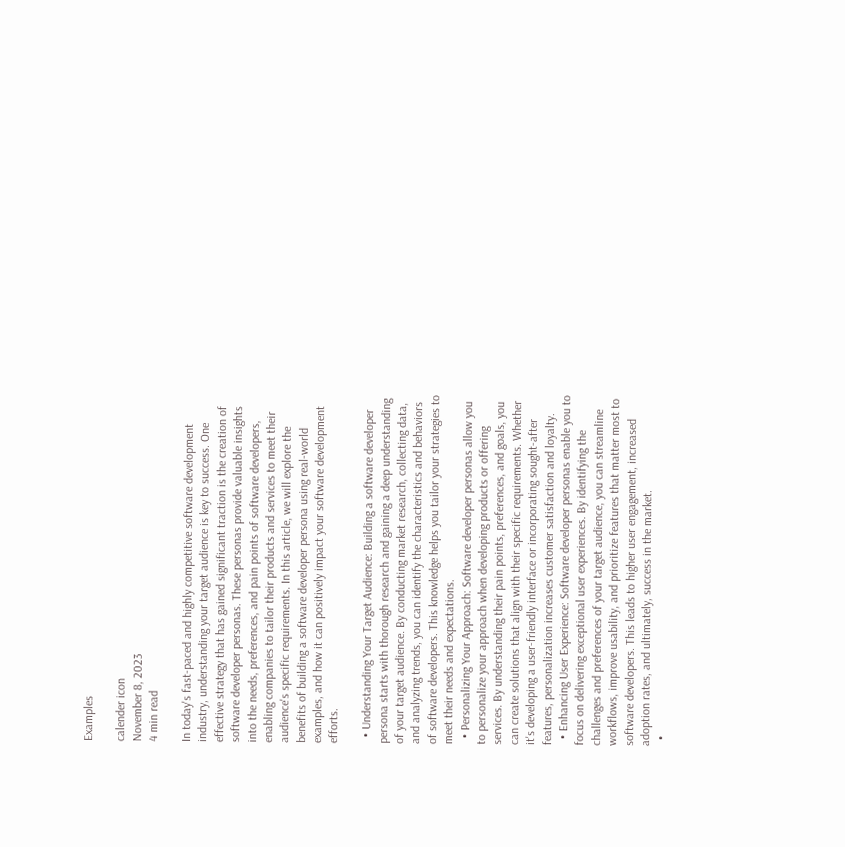Examples

calender icon
November 8, 2023
4 min read

In today's fast-paced and highly competitive software development industry, understanding your target audience is key to success. One effective strategy that has gained significant traction is the creation of software developer personas. These personas provide valuable insights into the needs, preferences, and pain points of software developers, enabling companies to tailor their products and services to meet their audience's specific requirements. In this article, we will explore the benefits of building a software developer persona using real-world examples, and how it can positively impact your software development efforts.

  • Understanding Your Target Audience: Building a software developer persona starts with thorough research and gaining a deep understanding of your target audience. By conducting market research, collecting data, and analyzing trends, you can identify the characteristics and behaviors of software developers. This knowledge helps you tailor your strategies to meet their needs and expectations.
  • Personalizing Your Approach: Software developer personas allow you to personalize your approach when developing products or offering services. By understanding their pain points, preferences, and goals, you can create solutions that align with their specific requirements. Whether it's developing a user-friendly interface or incorporating sought-after features, personalization increases customer satisfaction and loyalty.
  • Enhancing User Experience: Software developer personas enable you to focus on delivering exceptional user experiences. By identifying the challenges and preferences of your target audience, you can streamline workflows, improve usability, and prioritize features that matter most to software developers. This leads to higher user engagement, increased adoption rates, and ultimately, success in the market.
  •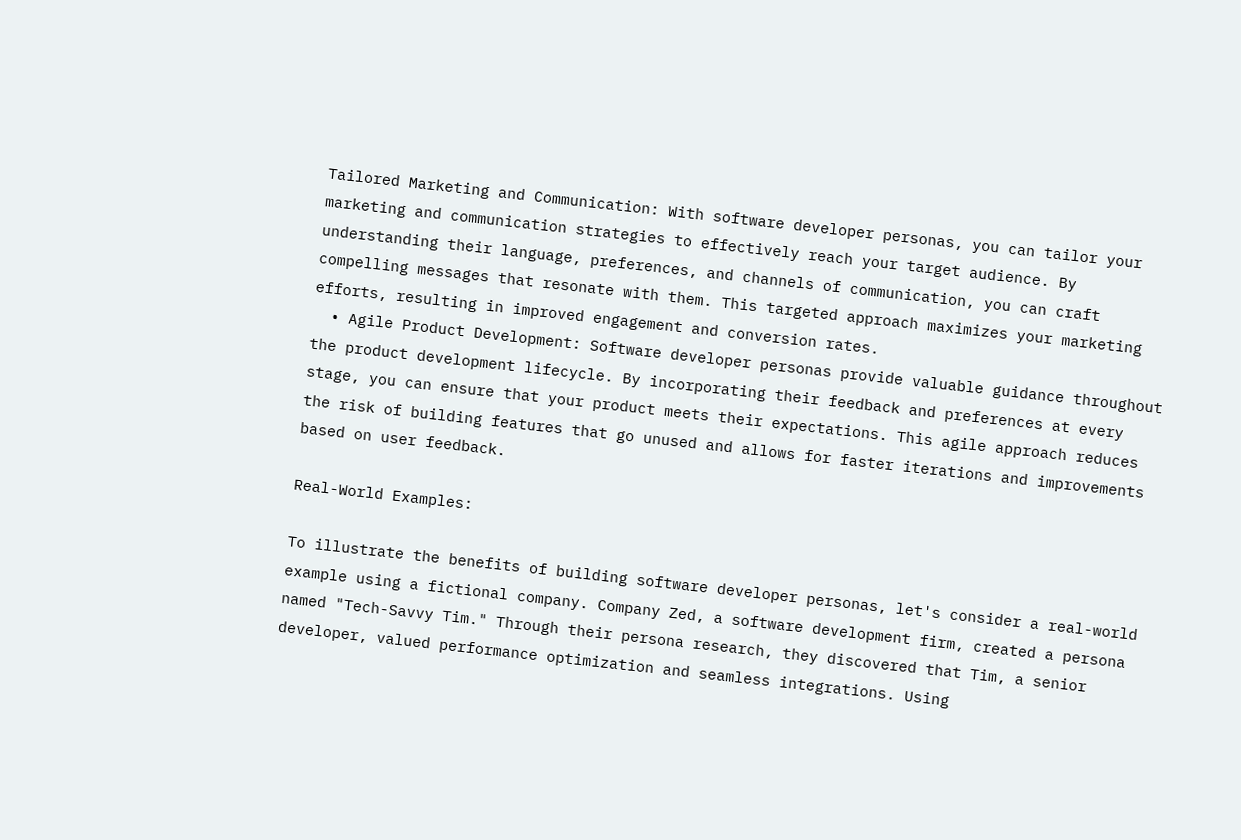Tailored Marketing and Communication: With software developer personas, you can tailor your marketing and communication strategies to effectively reach your target audience. By understanding their language, preferences, and channels of communication, you can craft compelling messages that resonate with them. This targeted approach maximizes your marketing efforts, resulting in improved engagement and conversion rates.
  • Agile Product Development: Software developer personas provide valuable guidance throughout the product development lifecycle. By incorporating their feedback and preferences at every stage, you can ensure that your product meets their expectations. This agile approach reduces the risk of building features that go unused and allows for faster iterations and improvements based on user feedback.

Real-World Examples:

To illustrate the benefits of building software developer personas, let's consider a real-world example using a fictional company. Company Zed, a software development firm, created a persona named "Tech-Savvy Tim." Through their persona research, they discovered that Tim, a senior developer, valued performance optimization and seamless integrations. Using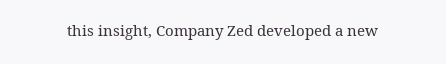this insight, Company Zed developed a new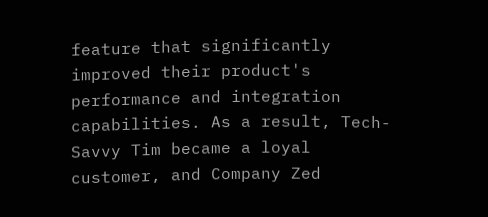feature that significantly improved their product's performance and integration capabilities. As a result, Tech-Savvy Tim became a loyal customer, and Company Zed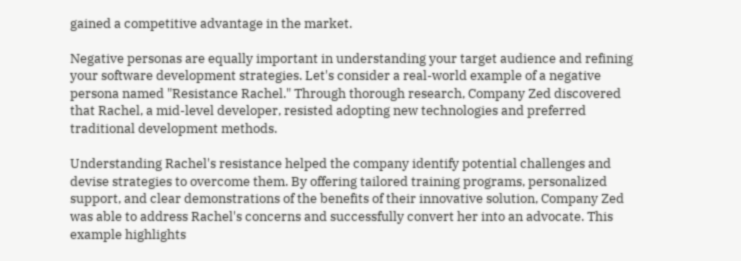gained a competitive advantage in the market.

Negative personas are equally important in understanding your target audience and refining your software development strategies. Let's consider a real-world example of a negative persona named "Resistance Rachel." Through thorough research, Company Zed discovered that Rachel, a mid-level developer, resisted adopting new technologies and preferred traditional development methods.

Understanding Rachel's resistance helped the company identify potential challenges and devise strategies to overcome them. By offering tailored training programs, personalized support, and clear demonstrations of the benefits of their innovative solution, Company Zed was able to address Rachel's concerns and successfully convert her into an advocate. This example highlights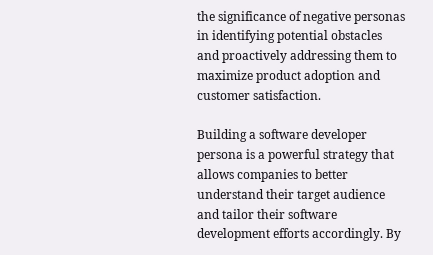the significance of negative personas in identifying potential obstacles and proactively addressing them to maximize product adoption and customer satisfaction.

Building a software developer persona is a powerful strategy that allows companies to better understand their target audience and tailor their software development efforts accordingly. By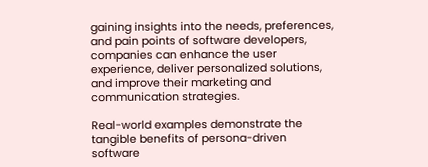gaining insights into the needs, preferences, and pain points of software developers, companies can enhance the user experience, deliver personalized solutions, and improve their marketing and communication strategies.

Real-world examples demonstrate the tangible benefits of persona-driven software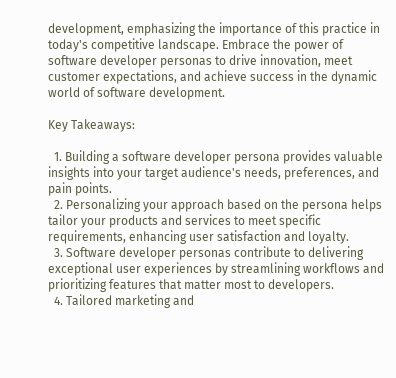development, emphasizing the importance of this practice in today's competitive landscape. Embrace the power of software developer personas to drive innovation, meet customer expectations, and achieve success in the dynamic world of software development.

Key Takeaways:

  1. Building a software developer persona provides valuable insights into your target audience's needs, preferences, and pain points.
  2. Personalizing your approach based on the persona helps tailor your products and services to meet specific requirements, enhancing user satisfaction and loyalty.
  3. Software developer personas contribute to delivering exceptional user experiences by streamlining workflows and prioritizing features that matter most to developers.
  4. Tailored marketing and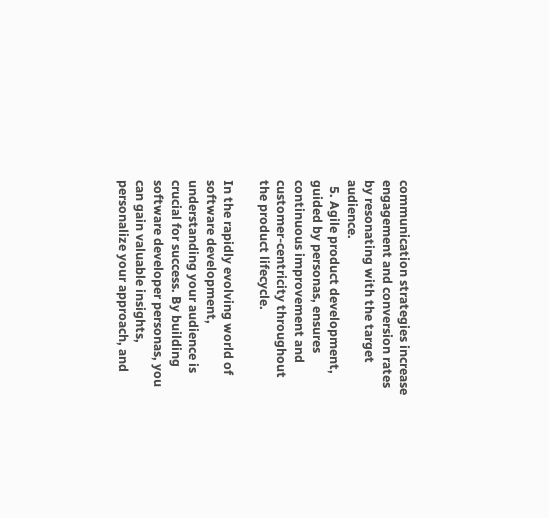communication strategies increase engagement and conversion rates by resonating with the target audience.
  5. Agile product development, guided by personas, ensures continuous improvement and customer-centricity throughout the product lifecycle.

In the rapidly evolving world of software development, understanding your audience is crucial for success. By building software developer personas, you can gain valuable insights, personalize your approach, and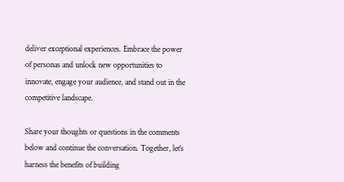deliver exceptional experiences. Embrace the power of personas and unlock new opportunities to innovate, engage your audience, and stand out in the competitive landscape.

Share your thoughts or questions in the comments below and continue the conversation. Together, let's harness the benefits of building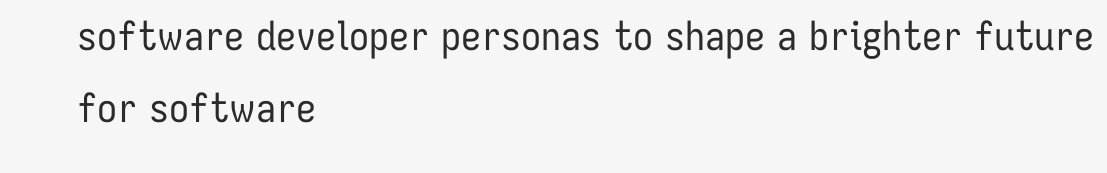software developer personas to shape a brighter future for software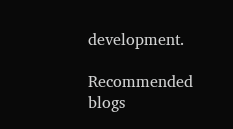development.

Recommended blogs